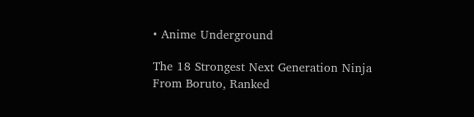• Anime Underground

The 18 Strongest Next Generation Ninja From Boruto, Ranked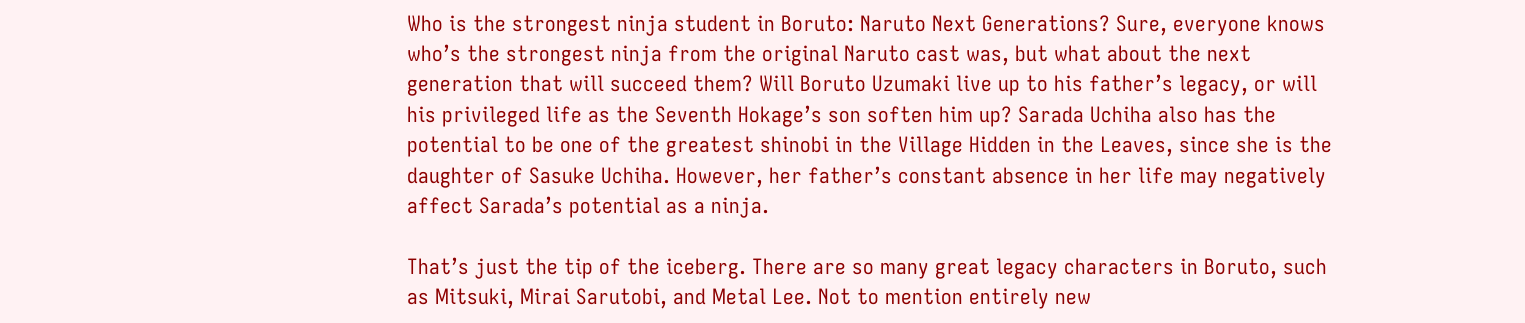Who is the strongest ninja student in Boruto: Naruto Next Generations? Sure, everyone knows who’s the strongest ninja from the original Naruto cast was, but what about the next generation that will succeed them? Will Boruto Uzumaki live up to his father’s legacy, or will his privileged life as the Seventh Hokage’s son soften him up? Sarada Uchiha also has the potential to be one of the greatest shinobi in the Village Hidden in the Leaves, since she is the daughter of Sasuke Uchiha. However, her father’s constant absence in her life may negatively affect Sarada’s potential as a ninja.

That’s just the tip of the iceberg. There are so many great legacy characters in Boruto, such as Mitsuki, Mirai Sarutobi, and Metal Lee. Not to mention entirely new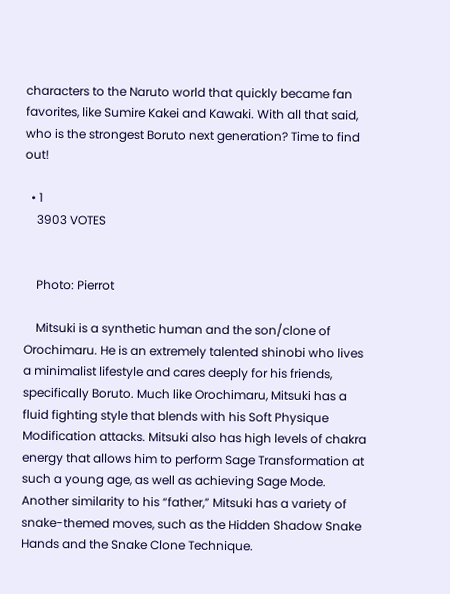characters to the Naruto world that quickly became fan favorites, like Sumire Kakei and Kawaki. With all that said, who is the strongest Boruto next generation? Time to find out!

  • 1
    3903 VOTES


    Photo: Pierrot

    Mitsuki is a synthetic human and the son/clone of Orochimaru. He is an extremely talented shinobi who lives a minimalist lifestyle and cares deeply for his friends, specifically Boruto. Much like Orochimaru, Mitsuki has a fluid fighting style that blends with his Soft Physique Modification attacks. Mitsuki also has high levels of chakra energy that allows him to perform Sage Transformation at such a young age, as well as achieving Sage Mode. Another similarity to his “father,” Mitsuki has a variety of snake-themed moves, such as the Hidden Shadow Snake Hands and the Snake Clone Technique.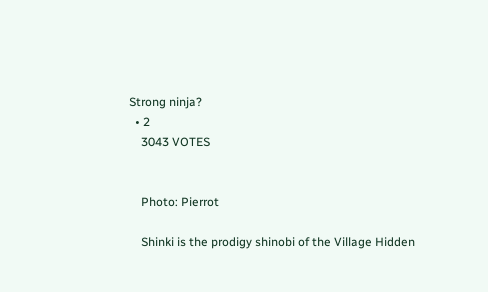Strong ninja?
  • 2
    3043 VOTES


    Photo: Pierrot

    Shinki is the prodigy shinobi of the Village Hidden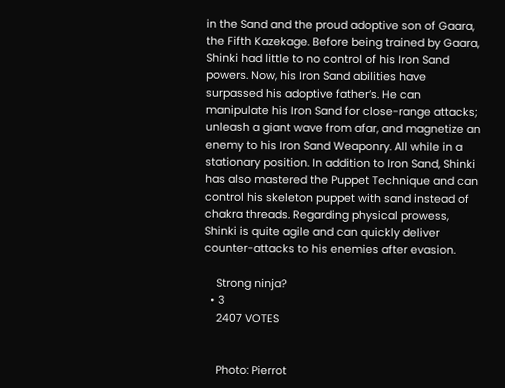in the Sand and the proud adoptive son of Gaara, the Fifth Kazekage. Before being trained by Gaara, Shinki had little to no control of his Iron Sand powers. Now, his Iron Sand abilities have surpassed his adoptive father’s. He can manipulate his Iron Sand for close-range attacks; unleash a giant wave from afar, and magnetize an enemy to his Iron Sand Weaponry. All while in a stationary position. In addition to Iron Sand, Shinki has also mastered the Puppet Technique and can control his skeleton puppet with sand instead of chakra threads. Regarding physical prowess, Shinki is quite agile and can quickly deliver counter-attacks to his enemies after evasion.

    Strong ninja?
  • 3
    2407 VOTES


    Photo: Pierrot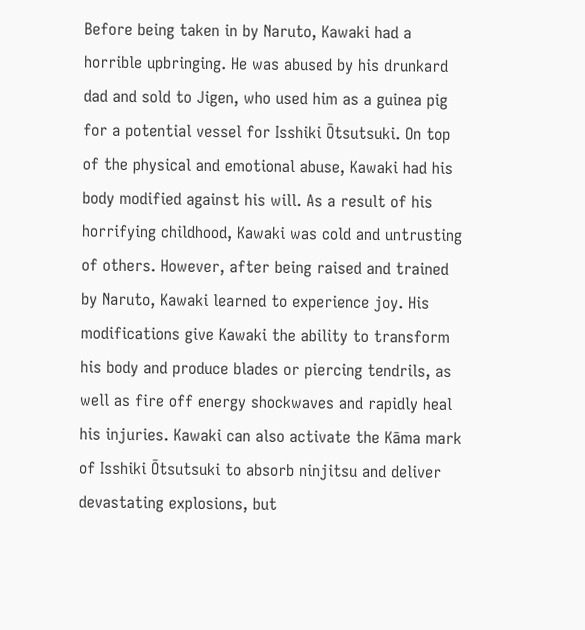Before being taken in by Naruto, Kawaki had a horrible upbringing. He was abused by his drunkard dad and sold to Jigen, who used him as a guinea pig for a potential vessel for Isshiki Ōtsutsuki. On top of the physical and emotional abuse, Kawaki had his body modified against his will. As a result of his horrifying childhood, Kawaki was cold and untrusting of others. However, after being raised and trained by Naruto, Kawaki learned to experience joy. His modifications give Kawaki the ability to transform his body and produce blades or piercing tendrils, as well as fire off energy shockwaves and rapidly heal his injuries. Kawaki can also activate the Kāma mark of Isshiki Ōtsutsuki to absorb ninjitsu and deliver devastating explosions, but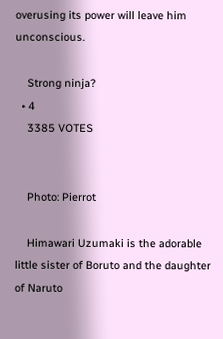overusing its power will leave him unconscious.

    Strong ninja?
  • 4
    3385 VOTES


    Photo: Pierrot

    Himawari Uzumaki is the adorable little sister of Boruto and the daughter of Naruto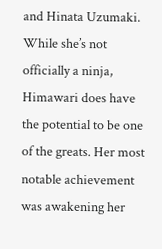and Hinata Uzumaki. While she’s not officially a ninja, Himawari does have the potential to be one of the greats. Her most notable achievement was awakening her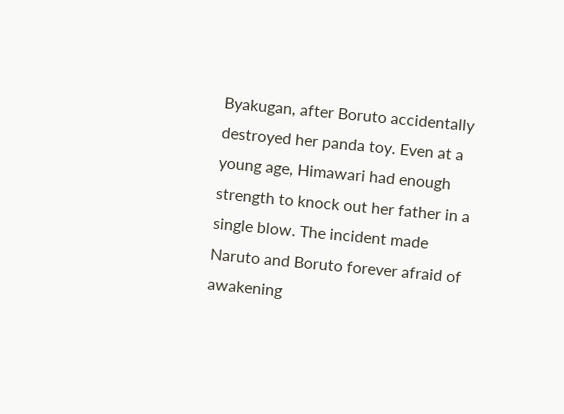Byakugan, after Boruto accidentally destroyed her panda toy. Even at a young age, Himawari had enough strength to knock out her father in a single blow. The incident made Naruto and Boruto forever afraid of awakening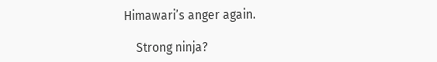Himawari’s anger again.

    Strong ninja?